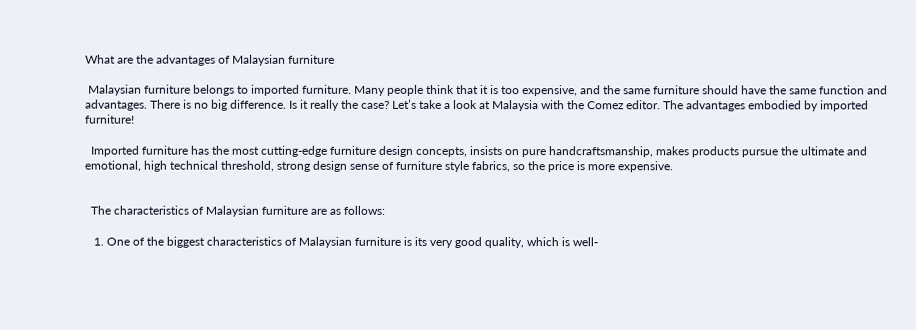What are the advantages of Malaysian furniture

 Malaysian furniture belongs to imported furniture. Many people think that it is too expensive, and the same furniture should have the same function and advantages. There is no big difference. Is it really the case? Let’s take a look at Malaysia with the Comez editor. The advantages embodied by imported furniture!

  Imported furniture has the most cutting-edge furniture design concepts, insists on pure handcraftsmanship, makes products pursue the ultimate and emotional, high technical threshold, strong design sense of furniture style fabrics, so the price is more expensive.


  The characteristics of Malaysian furniture are as follows:

   1. One of the biggest characteristics of Malaysian furniture is its very good quality, which is well-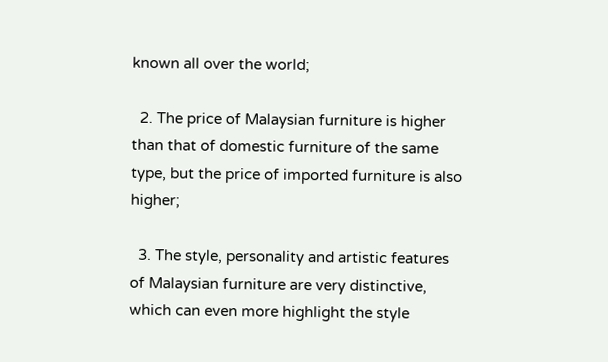known all over the world;

  2. The price of Malaysian furniture is higher than that of domestic furniture of the same type, but the price of imported furniture is also higher;

  3. The style, personality and artistic features of Malaysian furniture are very distinctive, which can even more highlight the style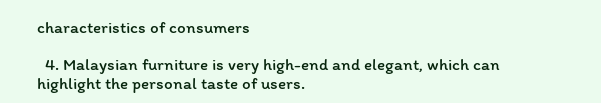characteristics of consumers

  4. Malaysian furniture is very high-end and elegant, which can highlight the personal taste of users.